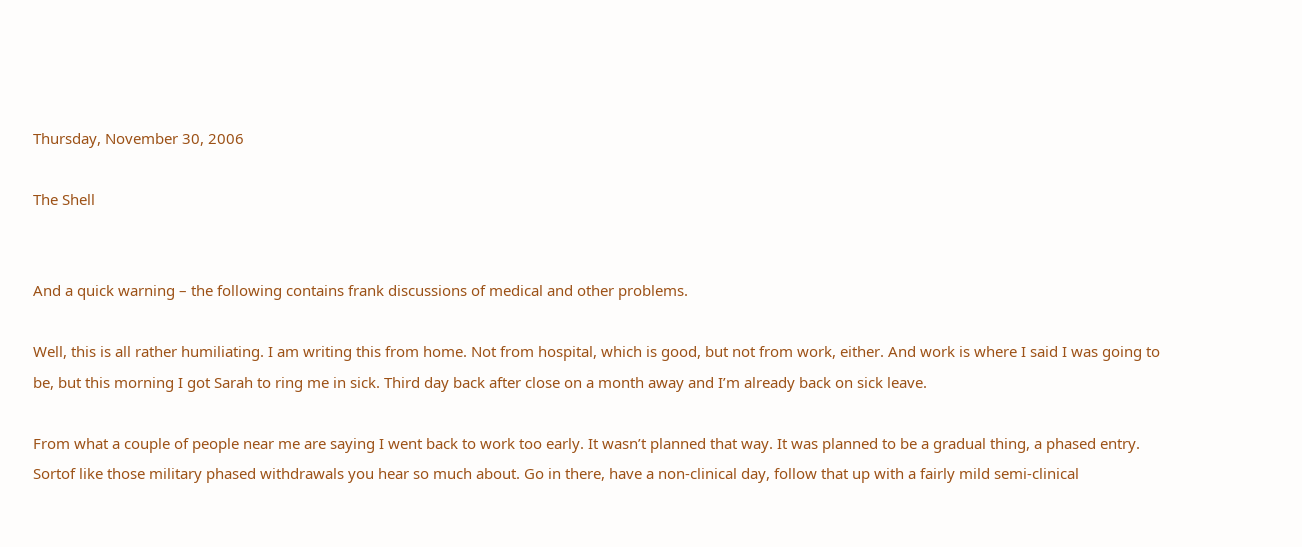Thursday, November 30, 2006

The Shell


And a quick warning – the following contains frank discussions of medical and other problems.

Well, this is all rather humiliating. I am writing this from home. Not from hospital, which is good, but not from work, either. And work is where I said I was going to be, but this morning I got Sarah to ring me in sick. Third day back after close on a month away and I’m already back on sick leave.

From what a couple of people near me are saying I went back to work too early. It wasn’t planned that way. It was planned to be a gradual thing, a phased entry. Sortof like those military phased withdrawals you hear so much about. Go in there, have a non-clinical day, follow that up with a fairly mild semi-clinical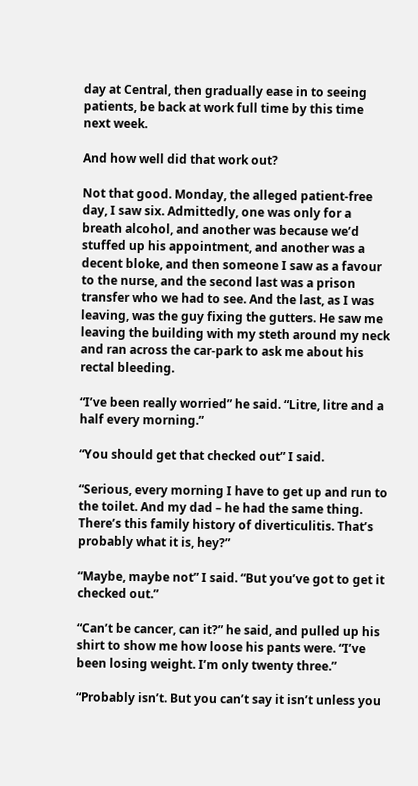day at Central, then gradually ease in to seeing patients, be back at work full time by this time next week.

And how well did that work out?

Not that good. Monday, the alleged patient-free day, I saw six. Admittedly, one was only for a breath alcohol, and another was because we’d stuffed up his appointment, and another was a decent bloke, and then someone I saw as a favour to the nurse, and the second last was a prison transfer who we had to see. And the last, as I was leaving, was the guy fixing the gutters. He saw me leaving the building with my steth around my neck and ran across the car-park to ask me about his rectal bleeding.

“I’ve been really worried” he said. “Litre, litre and a half every morning.”

“You should get that checked out” I said.

“Serious, every morning I have to get up and run to the toilet. And my dad – he had the same thing. There’s this family history of diverticulitis. That’s probably what it is, hey?”

“Maybe, maybe not” I said. “But you’ve got to get it checked out.”

“Can’t be cancer, can it?” he said, and pulled up his shirt to show me how loose his pants were. “I’ve been losing weight. I’m only twenty three.”

“Probably isn’t. But you can’t say it isn’t unless you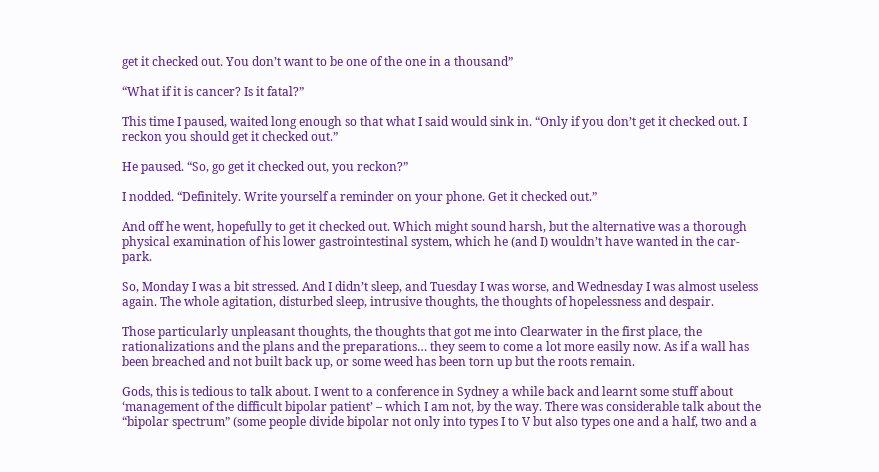get it checked out. You don’t want to be one of the one in a thousand”

“What if it is cancer? Is it fatal?”

This time I paused, waited long enough so that what I said would sink in. “Only if you don’t get it checked out. I reckon you should get it checked out.”

He paused. “So, go get it checked out, you reckon?”

I nodded. “Definitely. Write yourself a reminder on your phone. Get it checked out.”

And off he went, hopefully to get it checked out. Which might sound harsh, but the alternative was a thorough physical examination of his lower gastrointestinal system, which he (and I) wouldn’t have wanted in the car-park.

So, Monday I was a bit stressed. And I didn’t sleep, and Tuesday I was worse, and Wednesday I was almost useless again. The whole agitation, disturbed sleep, intrusive thoughts, the thoughts of hopelessness and despair.

Those particularly unpleasant thoughts, the thoughts that got me into Clearwater in the first place, the rationalizations and the plans and the preparations… they seem to come a lot more easily now. As if a wall has been breached and not built back up, or some weed has been torn up but the roots remain.

Gods, this is tedious to talk about. I went to a conference in Sydney a while back and learnt some stuff about ‘management of the difficult bipolar patient’ – which I am not, by the way. There was considerable talk about the “bipolar spectrum” (some people divide bipolar not only into types I to V but also types one and a half, two and a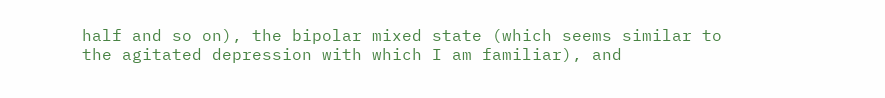half and so on), the bipolar mixed state (which seems similar to the agitated depression with which I am familiar), and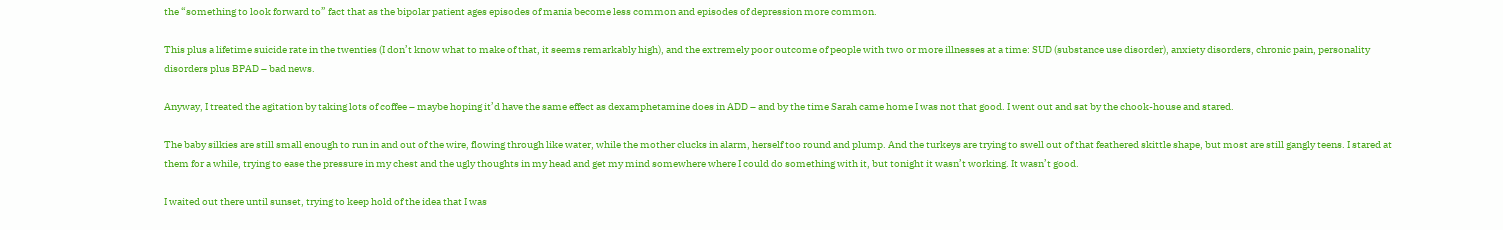the “something to look forward to” fact that as the bipolar patient ages episodes of mania become less common and episodes of depression more common.

This plus a lifetime suicide rate in the twenties (I don’t know what to make of that, it seems remarkably high), and the extremely poor outcome of people with two or more illnesses at a time: SUD (substance use disorder), anxiety disorders, chronic pain, personality disorders plus BPAD – bad news.

Anyway, I treated the agitation by taking lots of coffee – maybe hoping it’d have the same effect as dexamphetamine does in ADD – and by the time Sarah came home I was not that good. I went out and sat by the chook-house and stared.

The baby silkies are still small enough to run in and out of the wire, flowing through like water, while the mother clucks in alarm, herself too round and plump. And the turkeys are trying to swell out of that feathered skittle shape, but most are still gangly teens. I stared at them for a while, trying to ease the pressure in my chest and the ugly thoughts in my head and get my mind somewhere where I could do something with it, but tonight it wasn’t working. It wasn’t good.

I waited out there until sunset, trying to keep hold of the idea that I was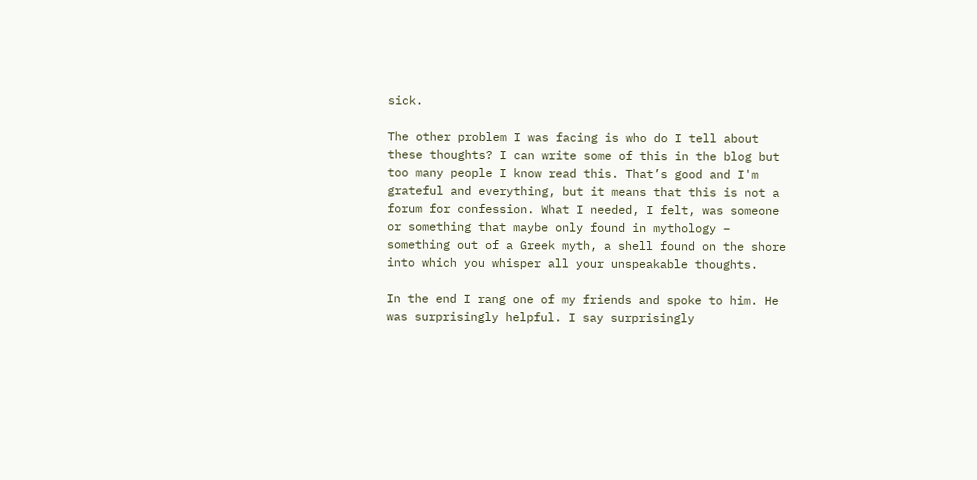sick.

The other problem I was facing is who do I tell about these thoughts? I can write some of this in the blog but too many people I know read this. That’s good and I'm grateful and everything, but it means that this is not a forum for confession. What I needed, I felt, was someone or something that maybe only found in mythology – something out of a Greek myth, a shell found on the shore into which you whisper all your unspeakable thoughts.

In the end I rang one of my friends and spoke to him. He was surprisingly helpful. I say surprisingly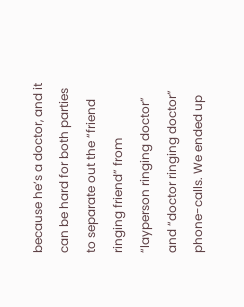because he’s a doctor, and it can be hard for both parties to separate out the “friend ringing friend” from “layperson ringing doctor” and “doctor ringing doctor” phone-calls. We ended up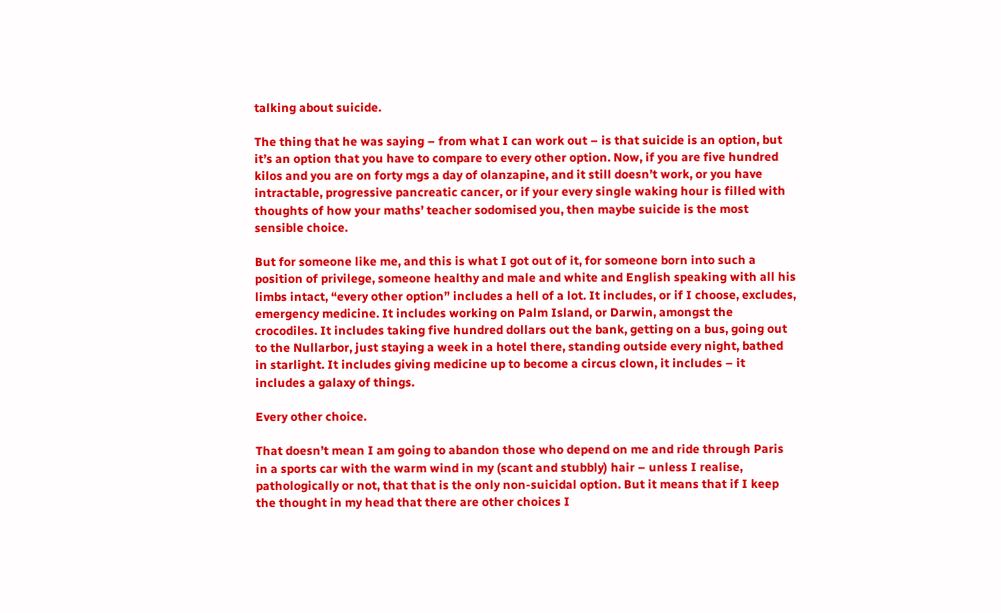talking about suicide.

The thing that he was saying – from what I can work out – is that suicide is an option, but it’s an option that you have to compare to every other option. Now, if you are five hundred kilos and you are on forty mgs a day of olanzapine, and it still doesn’t work, or you have intractable, progressive pancreatic cancer, or if your every single waking hour is filled with thoughts of how your maths’ teacher sodomised you, then maybe suicide is the most sensible choice.

But for someone like me, and this is what I got out of it, for someone born into such a position of privilege, someone healthy and male and white and English speaking with all his limbs intact, “every other option” includes a hell of a lot. It includes, or if I choose, excludes, emergency medicine. It includes working on Palm Island, or Darwin, amongst the crocodiles. It includes taking five hundred dollars out the bank, getting on a bus, going out to the Nullarbor, just staying a week in a hotel there, standing outside every night, bathed in starlight. It includes giving medicine up to become a circus clown, it includes – it includes a galaxy of things.

Every other choice.

That doesn’t mean I am going to abandon those who depend on me and ride through Paris in a sports car with the warm wind in my (scant and stubbly) hair – unless I realise, pathologically or not, that that is the only non-suicidal option. But it means that if I keep the thought in my head that there are other choices I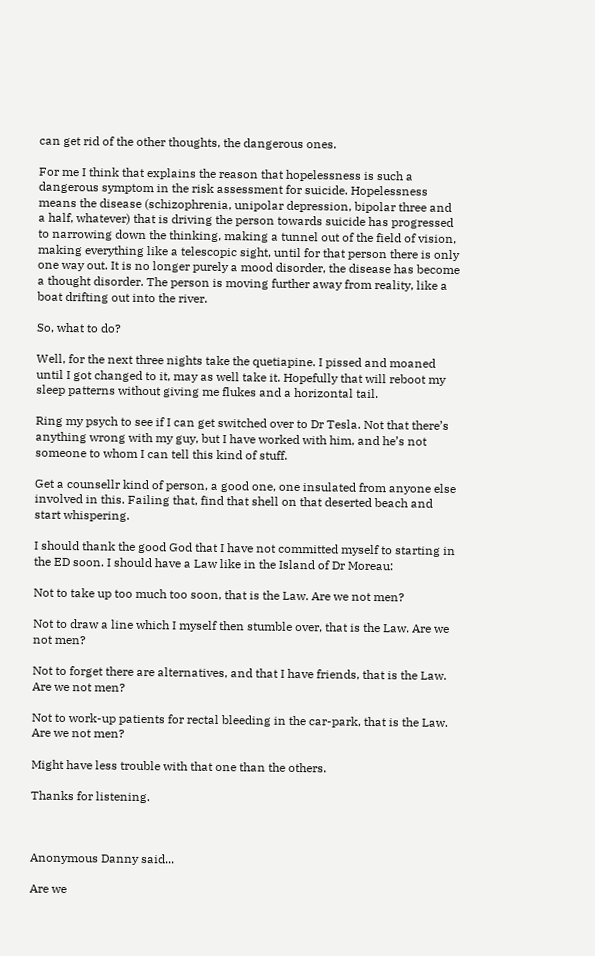can get rid of the other thoughts, the dangerous ones.

For me I think that explains the reason that hopelessness is such a dangerous symptom in the risk assessment for suicide. Hopelessness means the disease (schizophrenia, unipolar depression, bipolar three and a half, whatever) that is driving the person towards suicide has progressed to narrowing down the thinking, making a tunnel out of the field of vision, making everything like a telescopic sight, until for that person there is only one way out. It is no longer purely a mood disorder, the disease has become a thought disorder. The person is moving further away from reality, like a boat drifting out into the river.

So, what to do?

Well, for the next three nights take the quetiapine. I pissed and moaned until I got changed to it, may as well take it. Hopefully that will reboot my sleep patterns without giving me flukes and a horizontal tail.

Ring my psych to see if I can get switched over to Dr Tesla. Not that there’s anything wrong with my guy, but I have worked with him, and he’s not someone to whom I can tell this kind of stuff.

Get a counsellr kind of person, a good one, one insulated from anyone else involved in this. Failing that, find that shell on that deserted beach and start whispering.

I should thank the good God that I have not committed myself to starting in the ED soon. I should have a Law like in the Island of Dr Moreau:

Not to take up too much too soon, that is the Law. Are we not men?

Not to draw a line which I myself then stumble over, that is the Law. Are we not men?

Not to forget there are alternatives, and that I have friends, that is the Law. Are we not men?

Not to work-up patients for rectal bleeding in the car-park, that is the Law. Are we not men?

Might have less trouble with that one than the others.

Thanks for listening.



Anonymous Danny said...

Are we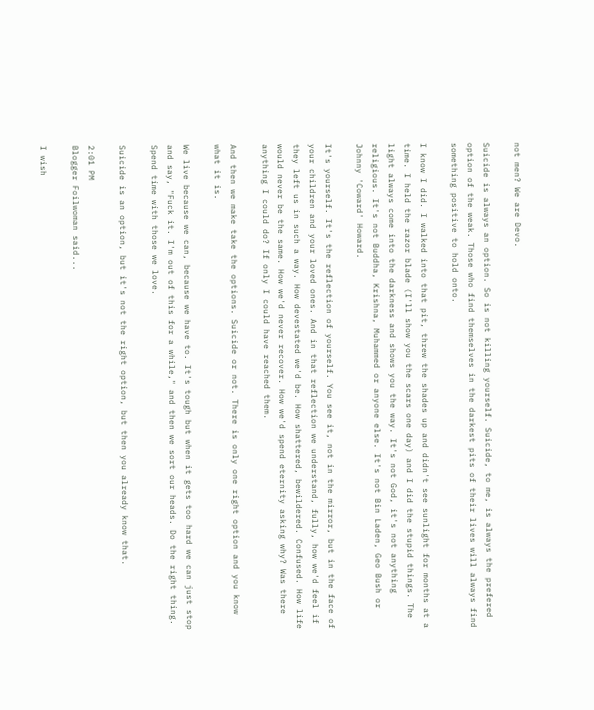not men? We are Devo.

Suicide is always an option. So is not killing yourself. Suicide, to me, is always the prefered option of the weak. Those who find themselves in the darkest pits of their lives will always find something positive to hold onto.

I know I did. I walked into that pit, threw the shades up and didn't see sunlight for months at a time. I held the razor blade (I'll show you the scars one day) and I did the stupid things. The light always come into the darkness and shows you the way. It's not God, it's not anything religious. It's not Buddha, Krishna, Muhammed or anyone else. It's not Bin Laden, Geo Bush or Johnny 'Coward' Howard.

It's yourself. It's the reflection of yourself. You see it, not in the mirror, but in the face of your children and your loved ones. And in that reflection we understand, fully, how we'd feel if they left us in such a way. How devestated we'd be. How shattered, bewildered. Confused. How life would never be the same. How we'd never recover. How we'd spend eternity asking why? Was there anything I could do? If only I could have reached them.

And then we make take the options. Suicide or not. There is only one right option and you know what it is.

We live because we can, because we have to. It's tough but when it gets too hard we can just stop and say, "Fuck it. I'm out of this for a while," and then we sort our heads. Do the right thing. Spend time with those we love.

Suicide is an option, but it's not the right option, but then you already know that.

2:01 PM
Blogger Foilwoman said...

I wish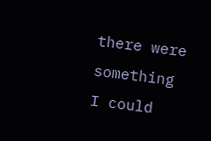there were something I could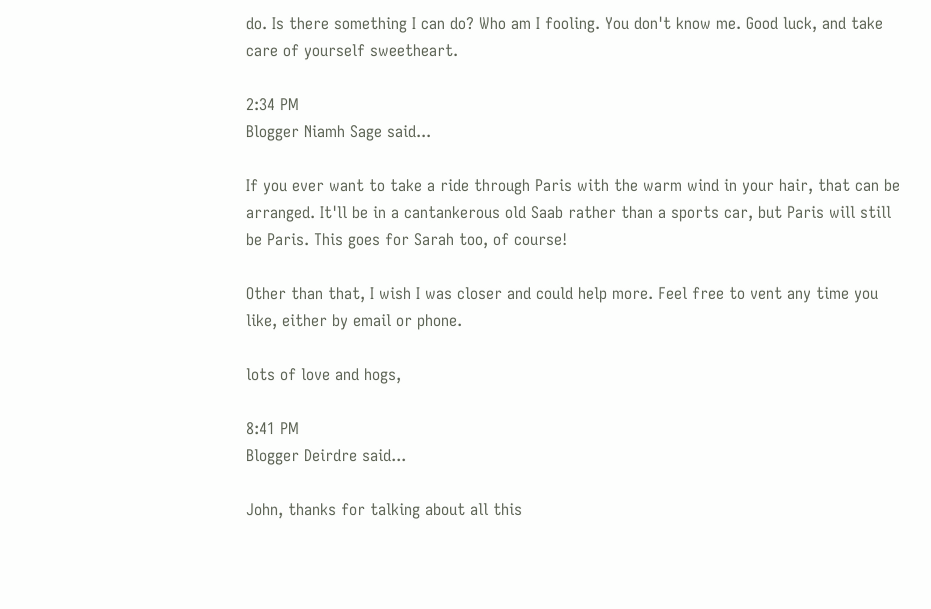do. Is there something I can do? Who am I fooling. You don't know me. Good luck, and take care of yourself sweetheart.

2:34 PM
Blogger Niamh Sage said...

If you ever want to take a ride through Paris with the warm wind in your hair, that can be arranged. It'll be in a cantankerous old Saab rather than a sports car, but Paris will still be Paris. This goes for Sarah too, of course!

Other than that, I wish I was closer and could help more. Feel free to vent any time you like, either by email or phone.

lots of love and hogs,

8:41 PM
Blogger Deirdre said...

John, thanks for talking about all this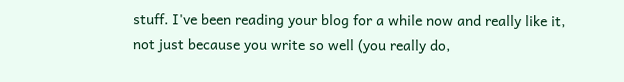stuff. I've been reading your blog for a while now and really like it, not just because you write so well (you really do,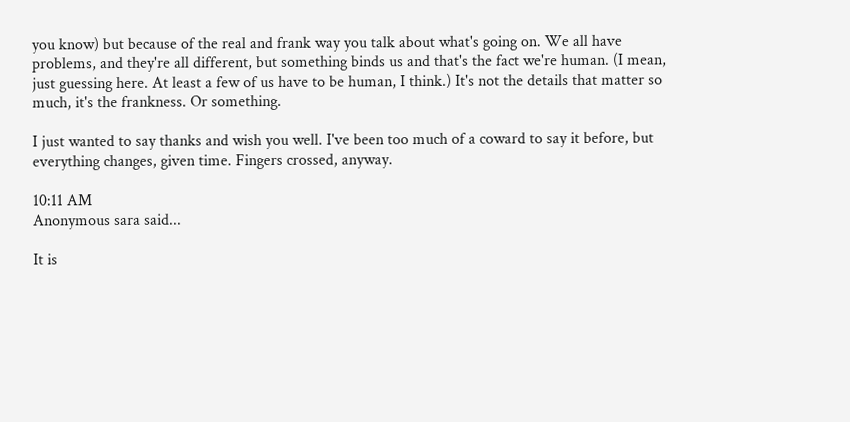you know) but because of the real and frank way you talk about what's going on. We all have problems, and they're all different, but something binds us and that's the fact we're human. (I mean, just guessing here. At least a few of us have to be human, I think.) It's not the details that matter so much, it's the frankness. Or something.

I just wanted to say thanks and wish you well. I've been too much of a coward to say it before, but everything changes, given time. Fingers crossed, anyway.

10:11 AM
Anonymous sara said...

It is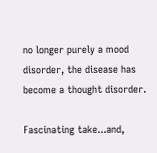no longer purely a mood disorder, the disease has become a thought disorder.

Fascinating take...and,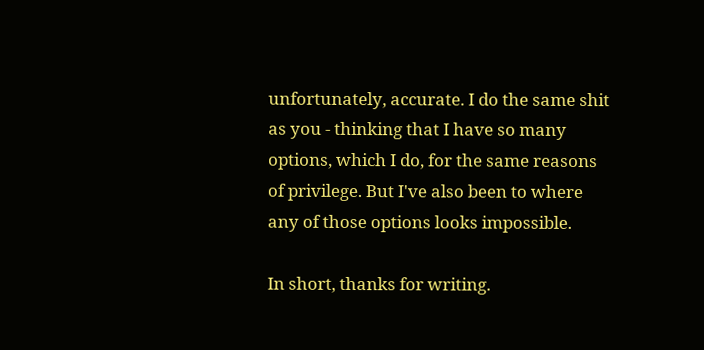unfortunately, accurate. I do the same shit as you - thinking that I have so many options, which I do, for the same reasons of privilege. But I've also been to where any of those options looks impossible.

In short, thanks for writing.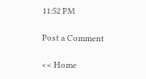11:52 PM

Post a Comment

<< Home